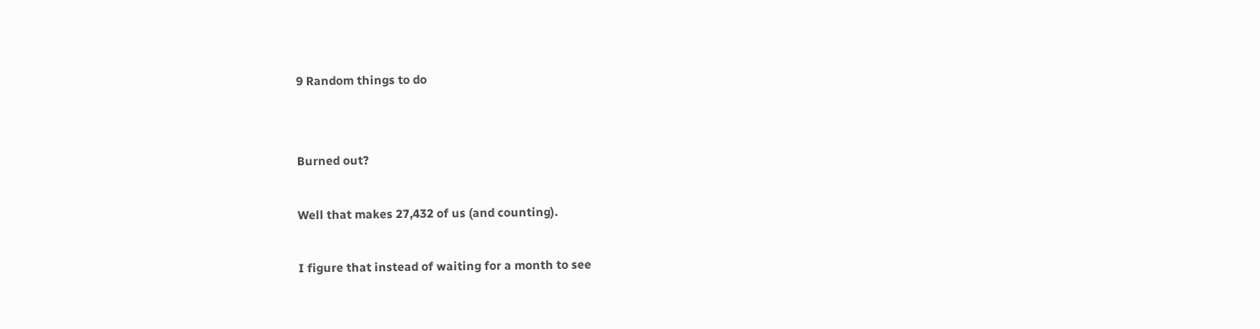9 Random things to do


Burned out?

Well that makes 27,432 of us (and counting).

I figure that instead of waiting for a month to see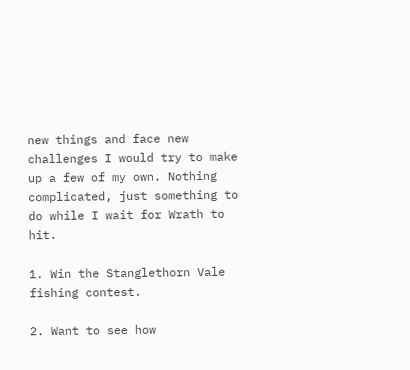new things and face new challenges I would try to make up a few of my own. Nothing complicated, just something to do while I wait for Wrath to hit.

1. Win the Stanglethorn Vale fishing contest.

2. Want to see how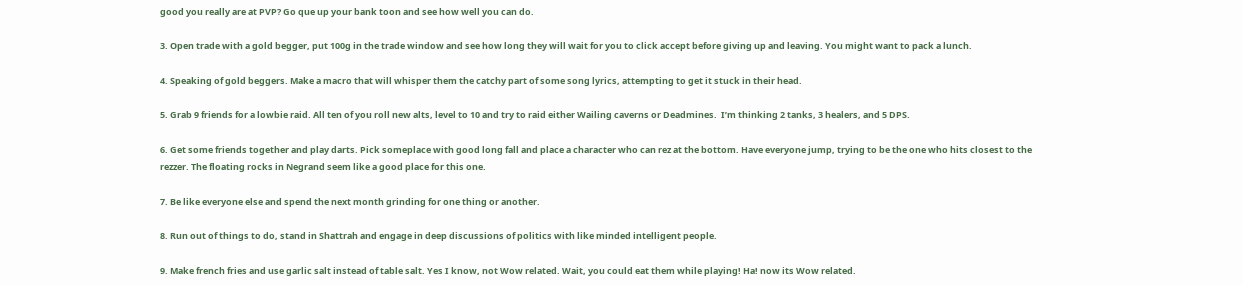good you really are at PVP? Go que up your bank toon and see how well you can do.

3. Open trade with a gold begger, put 100g in the trade window and see how long they will wait for you to click accept before giving up and leaving. You might want to pack a lunch.

4. Speaking of gold beggers. Make a macro that will whisper them the catchy part of some song lyrics, attempting to get it stuck in their head.

5. Grab 9 friends for a lowbie raid. All ten of you roll new alts, level to 10 and try to raid either Wailing caverns or Deadmines.  I’m thinking 2 tanks, 3 healers, and 5 DPS.

6. Get some friends together and play darts. Pick someplace with good long fall and place a character who can rez at the bottom. Have everyone jump, trying to be the one who hits closest to the rezzer. The floating rocks in Negrand seem like a good place for this one.

7. Be like everyone else and spend the next month grinding for one thing or another.

8. Run out of things to do, stand in Shattrah and engage in deep discussions of politics with like minded intelligent people.

9. Make french fries and use garlic salt instead of table salt. Yes I know, not Wow related. Wait, you could eat them while playing! Ha! now its Wow related.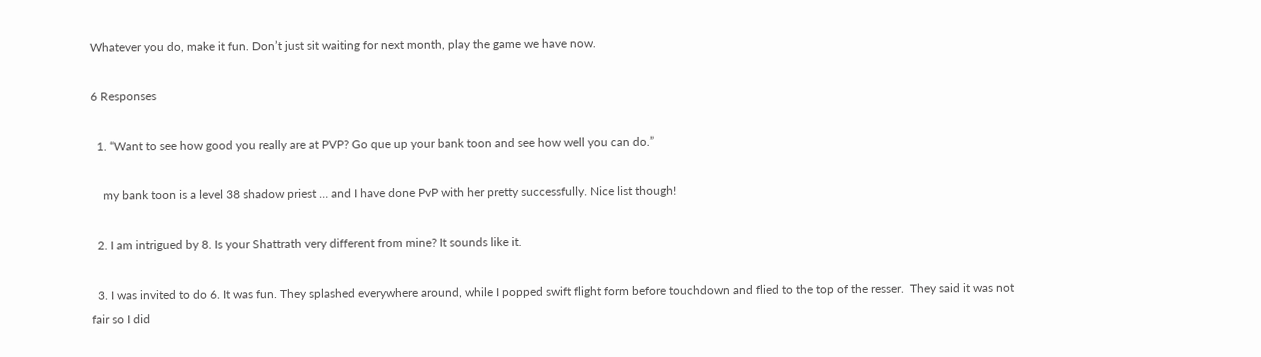Whatever you do, make it fun. Don’t just sit waiting for next month, play the game we have now.

6 Responses

  1. “Want to see how good you really are at PVP? Go que up your bank toon and see how well you can do.”

    my bank toon is a level 38 shadow priest … and I have done PvP with her pretty successfully. Nice list though!

  2. I am intrigued by 8. Is your Shattrath very different from mine? It sounds like it.

  3. I was invited to do 6. It was fun. They splashed everywhere around, while I popped swift flight form before touchdown and flied to the top of the resser.  They said it was not fair so I did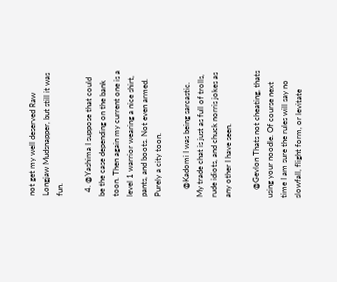not get my well deserved Raw Longjaw Mudsnapper, but still it was fun.

  4. @Yashima I suppose that could be the case depending on the bank toon. Then again my current one is a level 1 warrior wearing a nice shirt, pants, and boots. Not even armed. Purely a city toon.

    @Kadomi I was being sarcastic. My trade chat is just as full of trolls, rude idiots, and chuck norris jokes as any other I have seen.

    @Gevlon Thats not cheating, thats using your noodle. Of course next time I am sure the rules will say no slowfall, flight form, or levitate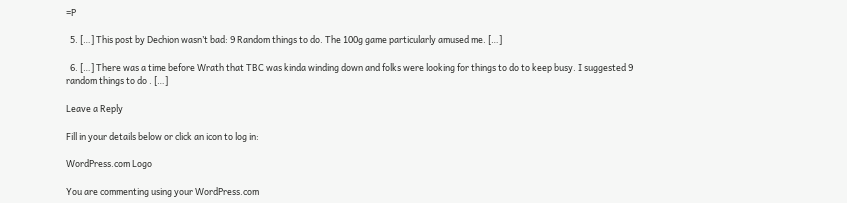=P

  5. […] This post by Dechion wasn’t bad: 9 Random things to do. The 100g game particularly amused me. […]

  6. […] There was a time before Wrath that TBC was kinda winding down and folks were looking for things to do to keep busy. I suggested 9 random things to do . […]

Leave a Reply

Fill in your details below or click an icon to log in:

WordPress.com Logo

You are commenting using your WordPress.com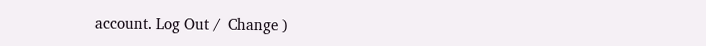account. Log Out /  Change )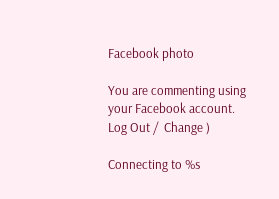Facebook photo

You are commenting using your Facebook account. Log Out /  Change )

Connecting to %s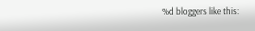%d bloggers like this: